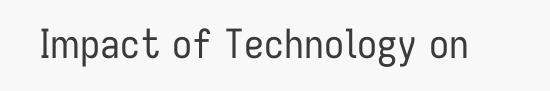Impact of Technology on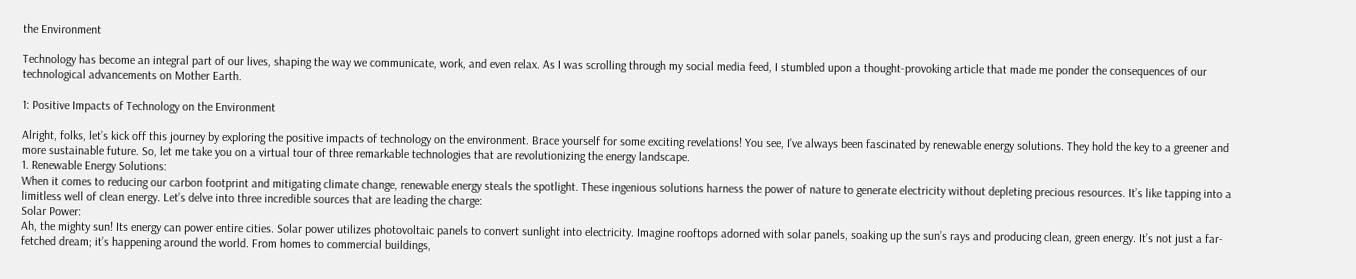the Environment

Technology has become an integral part of our lives, shaping the way we communicate, work, and even relax. As I was scrolling through my social media feed, I stumbled upon a thought-provoking article that made me ponder the consequences of our technological advancements on Mother Earth.

1: Positive Impacts of Technology on the Environment

Alright, folks, let’s kick off this journey by exploring the positive impacts of technology on the environment. Brace yourself for some exciting revelations! You see, I’ve always been fascinated by renewable energy solutions. They hold the key to a greener and more sustainable future. So, let me take you on a virtual tour of three remarkable technologies that are revolutionizing the energy landscape.
1. Renewable Energy Solutions:
When it comes to reducing our carbon footprint and mitigating climate change, renewable energy steals the spotlight. These ingenious solutions harness the power of nature to generate electricity without depleting precious resources. It’s like tapping into a limitless well of clean energy. Let’s delve into three incredible sources that are leading the charge:
Solar Power:
Ah, the mighty sun! Its energy can power entire cities. Solar power utilizes photovoltaic panels to convert sunlight into electricity. Imagine rooftops adorned with solar panels, soaking up the sun’s rays and producing clean, green energy. It’s not just a far-fetched dream; it’s happening around the world. From homes to commercial buildings,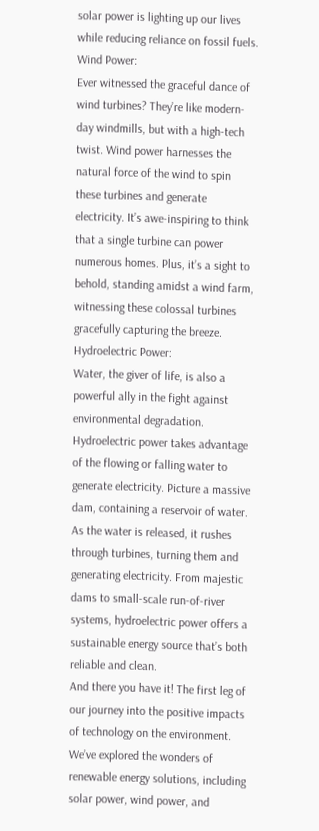solar power is lighting up our lives while reducing reliance on fossil fuels.
Wind Power:
Ever witnessed the graceful dance of wind turbines? They’re like modern-day windmills, but with a high-tech twist. Wind power harnesses the natural force of the wind to spin these turbines and generate electricity. It’s awe-inspiring to think that a single turbine can power numerous homes. Plus, it’s a sight to behold, standing amidst a wind farm, witnessing these colossal turbines gracefully capturing the breeze.
Hydroelectric Power:
Water, the giver of life, is also a powerful ally in the fight against environmental degradation. Hydroelectric power takes advantage of the flowing or falling water to generate electricity. Picture a massive dam, containing a reservoir of water. As the water is released, it rushes through turbines, turning them and generating electricity. From majestic dams to small-scale run-of-river systems, hydroelectric power offers a sustainable energy source that’s both reliable and clean.
And there you have it! The first leg of our journey into the positive impacts of technology on the environment. We’ve explored the wonders of renewable energy solutions, including solar power, wind power, and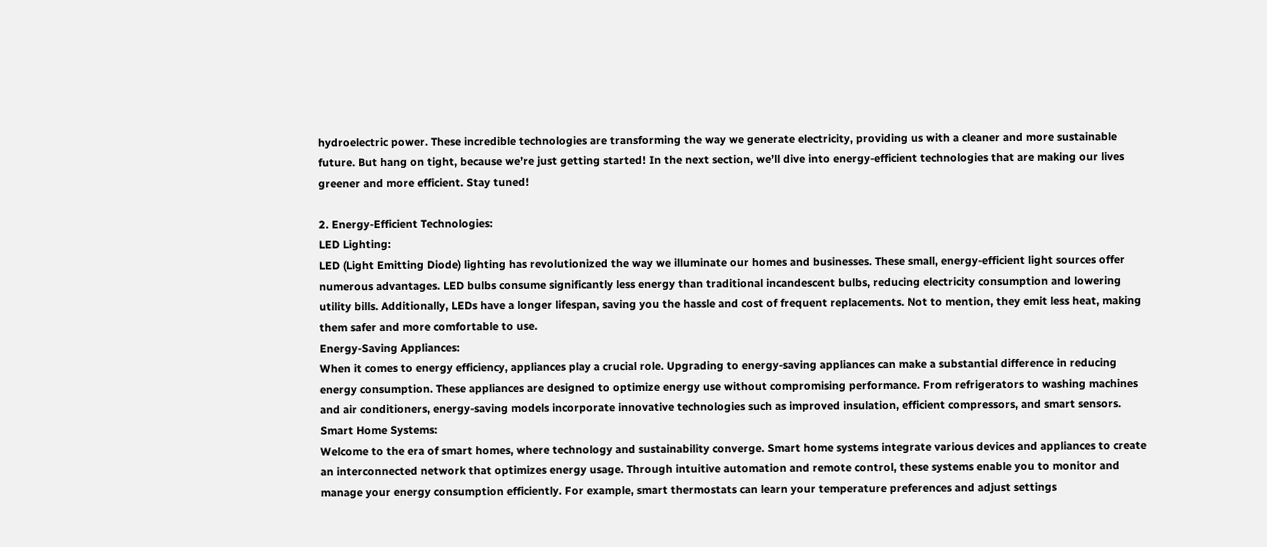hydroelectric power. These incredible technologies are transforming the way we generate electricity, providing us with a cleaner and more sustainable future. But hang on tight, because we’re just getting started! In the next section, we’ll dive into energy-efficient technologies that are making our lives greener and more efficient. Stay tuned!

2. Energy-Efficient Technologies:
LED Lighting:
LED (Light Emitting Diode) lighting has revolutionized the way we illuminate our homes and businesses. These small, energy-efficient light sources offer numerous advantages. LED bulbs consume significantly less energy than traditional incandescent bulbs, reducing electricity consumption and lowering utility bills. Additionally, LEDs have a longer lifespan, saving you the hassle and cost of frequent replacements. Not to mention, they emit less heat, making them safer and more comfortable to use.
Energy-Saving Appliances:
When it comes to energy efficiency, appliances play a crucial role. Upgrading to energy-saving appliances can make a substantial difference in reducing energy consumption. These appliances are designed to optimize energy use without compromising performance. From refrigerators to washing machines and air conditioners, energy-saving models incorporate innovative technologies such as improved insulation, efficient compressors, and smart sensors.
Smart Home Systems:
Welcome to the era of smart homes, where technology and sustainability converge. Smart home systems integrate various devices and appliances to create an interconnected network that optimizes energy usage. Through intuitive automation and remote control, these systems enable you to monitor and manage your energy consumption efficiently. For example, smart thermostats can learn your temperature preferences and adjust settings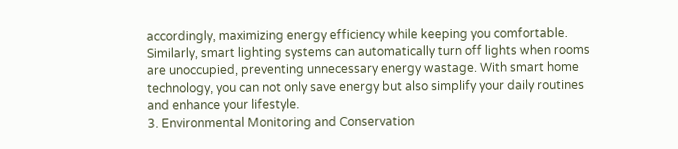accordingly, maximizing energy efficiency while keeping you comfortable. Similarly, smart lighting systems can automatically turn off lights when rooms are unoccupied, preventing unnecessary energy wastage. With smart home technology, you can not only save energy but also simplify your daily routines and enhance your lifestyle.
3. Environmental Monitoring and Conservation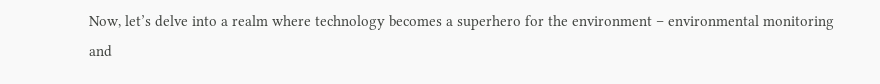Now, let’s delve into a realm where technology becomes a superhero for the environment – environmental monitoring and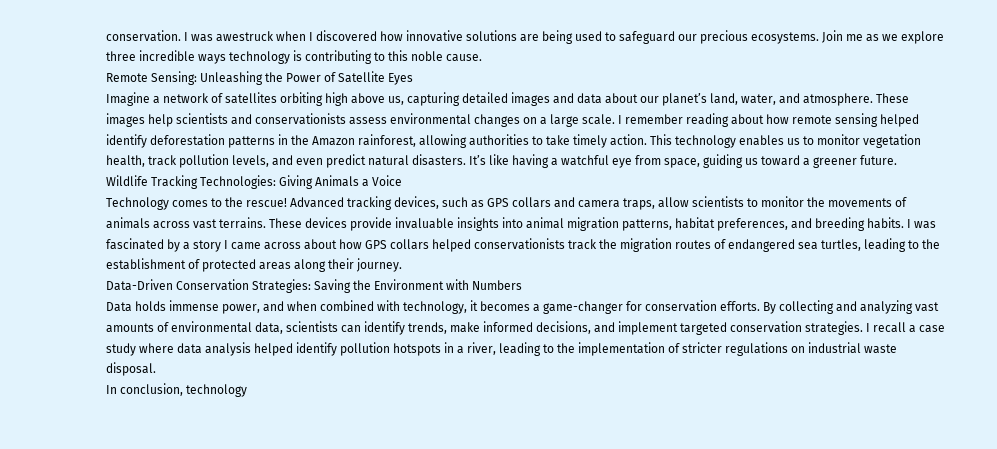conservation. I was awestruck when I discovered how innovative solutions are being used to safeguard our precious ecosystems. Join me as we explore three incredible ways technology is contributing to this noble cause.
Remote Sensing: Unleashing the Power of Satellite Eyes
Imagine a network of satellites orbiting high above us, capturing detailed images and data about our planet’s land, water, and atmosphere. These images help scientists and conservationists assess environmental changes on a large scale. I remember reading about how remote sensing helped identify deforestation patterns in the Amazon rainforest, allowing authorities to take timely action. This technology enables us to monitor vegetation health, track pollution levels, and even predict natural disasters. It’s like having a watchful eye from space, guiding us toward a greener future.
Wildlife Tracking Technologies: Giving Animals a Voice
Technology comes to the rescue! Advanced tracking devices, such as GPS collars and camera traps, allow scientists to monitor the movements of animals across vast terrains. These devices provide invaluable insights into animal migration patterns, habitat preferences, and breeding habits. I was fascinated by a story I came across about how GPS collars helped conservationists track the migration routes of endangered sea turtles, leading to the establishment of protected areas along their journey.
Data-Driven Conservation Strategies: Saving the Environment with Numbers
Data holds immense power, and when combined with technology, it becomes a game-changer for conservation efforts. By collecting and analyzing vast amounts of environmental data, scientists can identify trends, make informed decisions, and implement targeted conservation strategies. I recall a case study where data analysis helped identify pollution hotspots in a river, leading to the implementation of stricter regulations on industrial waste disposal.
In conclusion, technology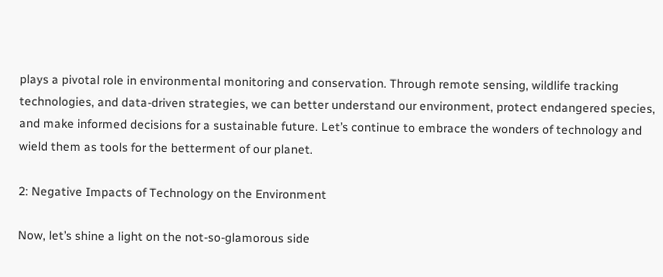plays a pivotal role in environmental monitoring and conservation. Through remote sensing, wildlife tracking technologies, and data-driven strategies, we can better understand our environment, protect endangered species, and make informed decisions for a sustainable future. Let’s continue to embrace the wonders of technology and wield them as tools for the betterment of our planet.

2: Negative Impacts of Technology on the Environment

Now, let’s shine a light on the not-so-glamorous side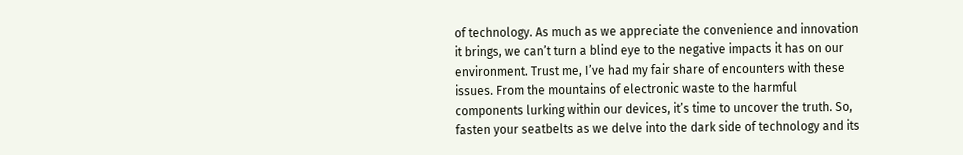of technology. As much as we appreciate the convenience and innovation it brings, we can’t turn a blind eye to the negative impacts it has on our environment. Trust me, I’ve had my fair share of encounters with these issues. From the mountains of electronic waste to the harmful components lurking within our devices, it’s time to uncover the truth. So, fasten your seatbelts as we delve into the dark side of technology and its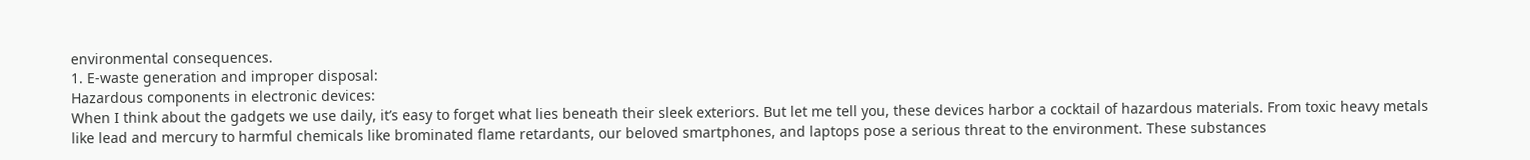environmental consequences.
1. E-waste generation and improper disposal:
Hazardous components in electronic devices:
When I think about the gadgets we use daily, it’s easy to forget what lies beneath their sleek exteriors. But let me tell you, these devices harbor a cocktail of hazardous materials. From toxic heavy metals like lead and mercury to harmful chemicals like brominated flame retardants, our beloved smartphones, and laptops pose a serious threat to the environment. These substances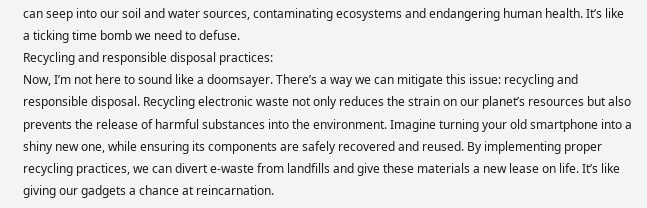can seep into our soil and water sources, contaminating ecosystems and endangering human health. It’s like a ticking time bomb we need to defuse.
Recycling and responsible disposal practices:
Now, I’m not here to sound like a doomsayer. There’s a way we can mitigate this issue: recycling and responsible disposal. Recycling electronic waste not only reduces the strain on our planet’s resources but also prevents the release of harmful substances into the environment. Imagine turning your old smartphone into a shiny new one, while ensuring its components are safely recovered and reused. By implementing proper recycling practices, we can divert e-waste from landfills and give these materials a new lease on life. It’s like giving our gadgets a chance at reincarnation.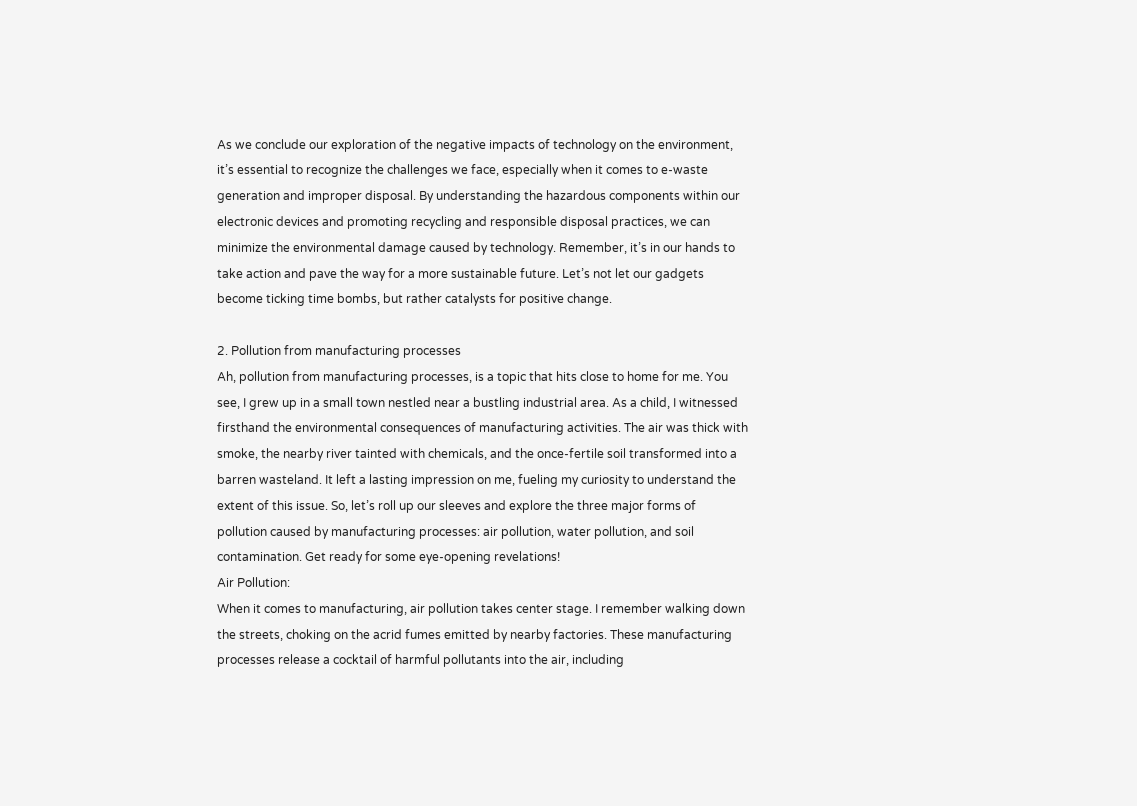As we conclude our exploration of the negative impacts of technology on the environment, it’s essential to recognize the challenges we face, especially when it comes to e-waste generation and improper disposal. By understanding the hazardous components within our electronic devices and promoting recycling and responsible disposal practices, we can minimize the environmental damage caused by technology. Remember, it’s in our hands to take action and pave the way for a more sustainable future. Let’s not let our gadgets become ticking time bombs, but rather catalysts for positive change.

2. Pollution from manufacturing processes
Ah, pollution from manufacturing processes, is a topic that hits close to home for me. You see, I grew up in a small town nestled near a bustling industrial area. As a child, I witnessed firsthand the environmental consequences of manufacturing activities. The air was thick with smoke, the nearby river tainted with chemicals, and the once-fertile soil transformed into a barren wasteland. It left a lasting impression on me, fueling my curiosity to understand the extent of this issue. So, let’s roll up our sleeves and explore the three major forms of pollution caused by manufacturing processes: air pollution, water pollution, and soil contamination. Get ready for some eye-opening revelations!
Air Pollution:
When it comes to manufacturing, air pollution takes center stage. I remember walking down the streets, choking on the acrid fumes emitted by nearby factories. These manufacturing processes release a cocktail of harmful pollutants into the air, including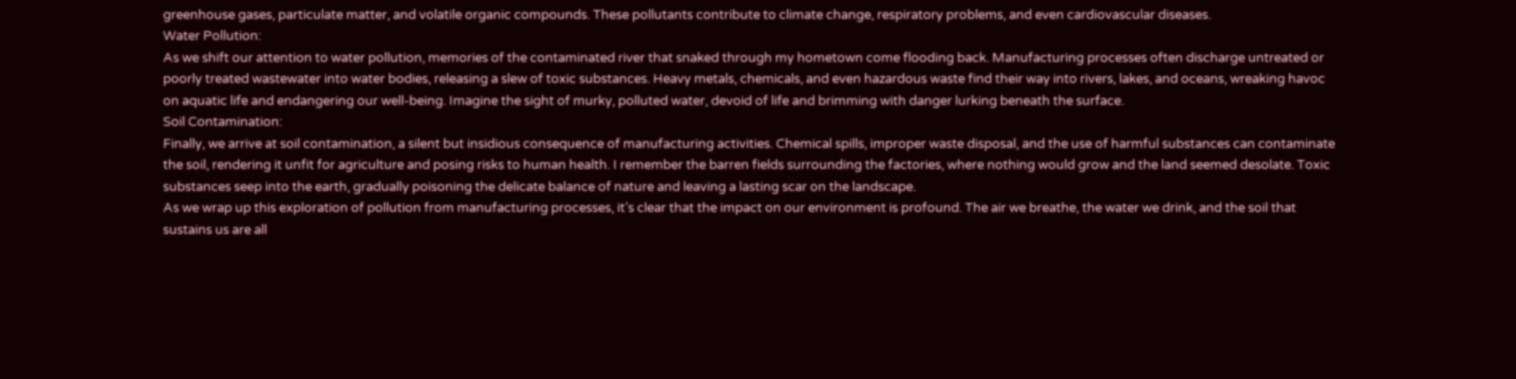greenhouse gases, particulate matter, and volatile organic compounds. These pollutants contribute to climate change, respiratory problems, and even cardiovascular diseases.
Water Pollution:
As we shift our attention to water pollution, memories of the contaminated river that snaked through my hometown come flooding back. Manufacturing processes often discharge untreated or poorly treated wastewater into water bodies, releasing a slew of toxic substances. Heavy metals, chemicals, and even hazardous waste find their way into rivers, lakes, and oceans, wreaking havoc on aquatic life and endangering our well-being. Imagine the sight of murky, polluted water, devoid of life and brimming with danger lurking beneath the surface.
Soil Contamination:
Finally, we arrive at soil contamination, a silent but insidious consequence of manufacturing activities. Chemical spills, improper waste disposal, and the use of harmful substances can contaminate the soil, rendering it unfit for agriculture and posing risks to human health. I remember the barren fields surrounding the factories, where nothing would grow and the land seemed desolate. Toxic substances seep into the earth, gradually poisoning the delicate balance of nature and leaving a lasting scar on the landscape.
As we wrap up this exploration of pollution from manufacturing processes, it’s clear that the impact on our environment is profound. The air we breathe, the water we drink, and the soil that sustains us are all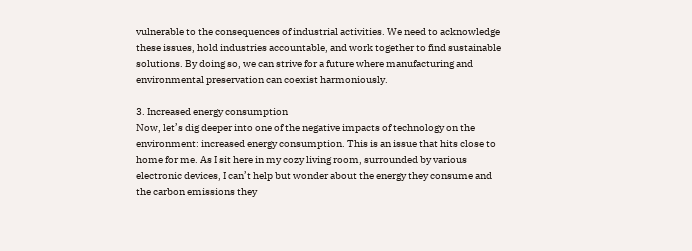vulnerable to the consequences of industrial activities. We need to acknowledge these issues, hold industries accountable, and work together to find sustainable solutions. By doing so, we can strive for a future where manufacturing and environmental preservation can coexist harmoniously.

3. Increased energy consumption
Now, let’s dig deeper into one of the negative impacts of technology on the environment: increased energy consumption. This is an issue that hits close to home for me. As I sit here in my cozy living room, surrounded by various electronic devices, I can’t help but wonder about the energy they consume and the carbon emissions they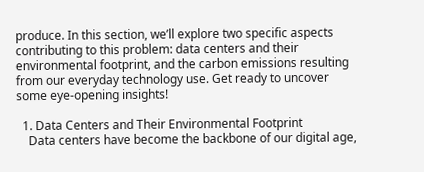produce. In this section, we’ll explore two specific aspects contributing to this problem: data centers and their environmental footprint, and the carbon emissions resulting from our everyday technology use. Get ready to uncover some eye-opening insights!

  1. Data Centers and Their Environmental Footprint
    Data centers have become the backbone of our digital age,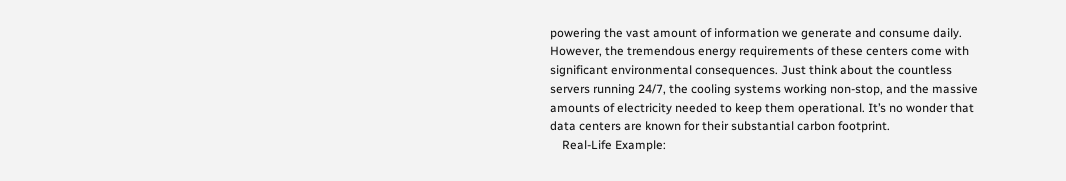powering the vast amount of information we generate and consume daily. However, the tremendous energy requirements of these centers come with significant environmental consequences. Just think about the countless servers running 24/7, the cooling systems working non-stop, and the massive amounts of electricity needed to keep them operational. It’s no wonder that data centers are known for their substantial carbon footprint.
    Real-Life Example: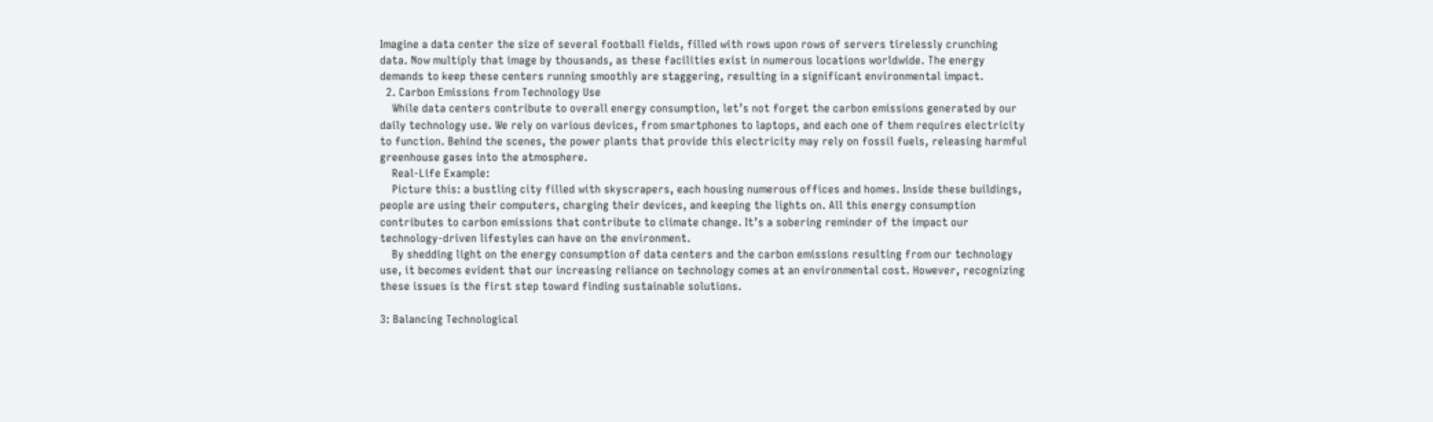Imagine a data center the size of several football fields, filled with rows upon rows of servers tirelessly crunching data. Now multiply that image by thousands, as these facilities exist in numerous locations worldwide. The energy demands to keep these centers running smoothly are staggering, resulting in a significant environmental impact.
  2. Carbon Emissions from Technology Use
    While data centers contribute to overall energy consumption, let’s not forget the carbon emissions generated by our daily technology use. We rely on various devices, from smartphones to laptops, and each one of them requires electricity to function. Behind the scenes, the power plants that provide this electricity may rely on fossil fuels, releasing harmful greenhouse gases into the atmosphere.
    Real-Life Example:
    Picture this: a bustling city filled with skyscrapers, each housing numerous offices and homes. Inside these buildings, people are using their computers, charging their devices, and keeping the lights on. All this energy consumption contributes to carbon emissions that contribute to climate change. It’s a sobering reminder of the impact our technology-driven lifestyles can have on the environment.
    By shedding light on the energy consumption of data centers and the carbon emissions resulting from our technology use, it becomes evident that our increasing reliance on technology comes at an environmental cost. However, recognizing these issues is the first step toward finding sustainable solutions.

3: Balancing Technological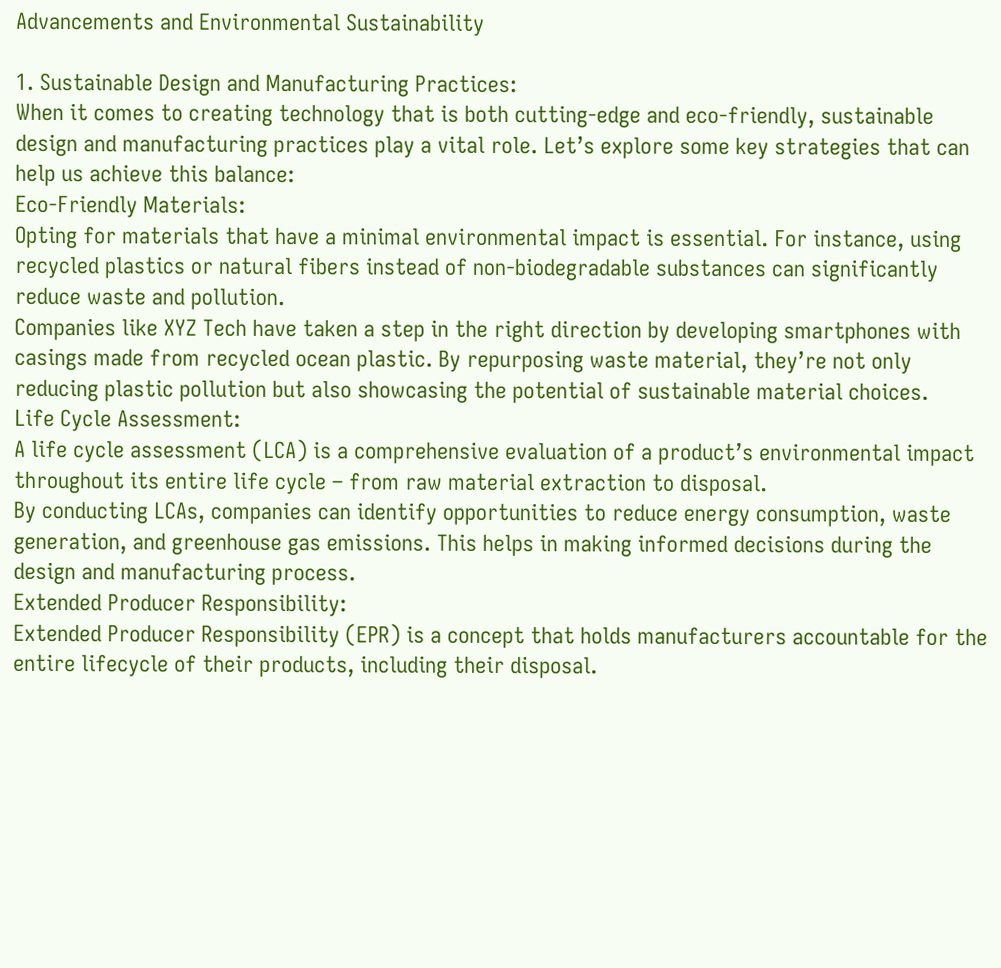Advancements and Environmental Sustainability

1. Sustainable Design and Manufacturing Practices:
When it comes to creating technology that is both cutting-edge and eco-friendly, sustainable design and manufacturing practices play a vital role. Let’s explore some key strategies that can help us achieve this balance:
Eco-Friendly Materials:
Opting for materials that have a minimal environmental impact is essential. For instance, using recycled plastics or natural fibers instead of non-biodegradable substances can significantly reduce waste and pollution.
Companies like XYZ Tech have taken a step in the right direction by developing smartphones with casings made from recycled ocean plastic. By repurposing waste material, they’re not only reducing plastic pollution but also showcasing the potential of sustainable material choices.
Life Cycle Assessment:
A life cycle assessment (LCA) is a comprehensive evaluation of a product’s environmental impact throughout its entire life cycle – from raw material extraction to disposal.
By conducting LCAs, companies can identify opportunities to reduce energy consumption, waste generation, and greenhouse gas emissions. This helps in making informed decisions during the design and manufacturing process.
Extended Producer Responsibility:
Extended Producer Responsibility (EPR) is a concept that holds manufacturers accountable for the entire lifecycle of their products, including their disposal.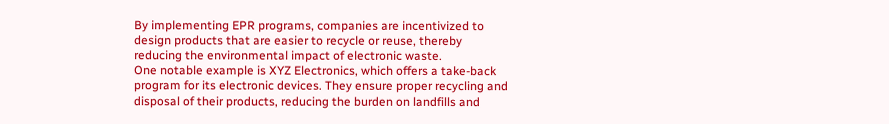By implementing EPR programs, companies are incentivized to design products that are easier to recycle or reuse, thereby reducing the environmental impact of electronic waste.
One notable example is XYZ Electronics, which offers a take-back program for its electronic devices. They ensure proper recycling and disposal of their products, reducing the burden on landfills and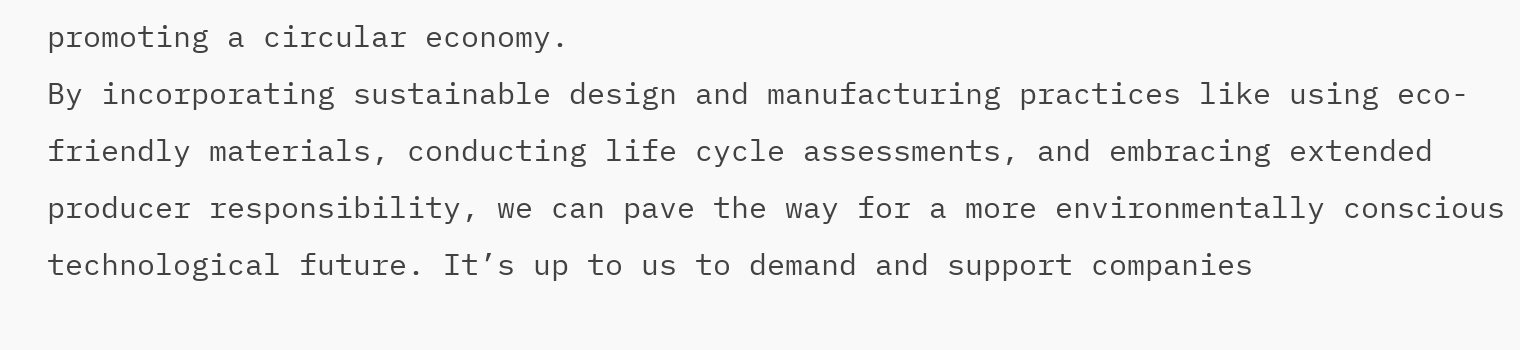promoting a circular economy.
By incorporating sustainable design and manufacturing practices like using eco-friendly materials, conducting life cycle assessments, and embracing extended producer responsibility, we can pave the way for a more environmentally conscious technological future. It’s up to us to demand and support companies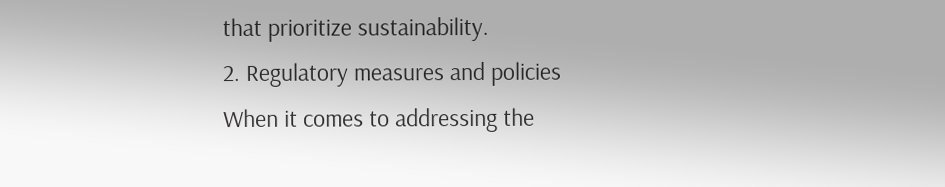that prioritize sustainability.
2. Regulatory measures and policies
When it comes to addressing the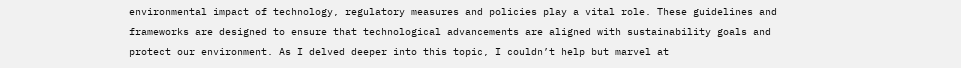environmental impact of technology, regulatory measures and policies play a vital role. These guidelines and frameworks are designed to ensure that technological advancements are aligned with sustainability goals and protect our environment. As I delved deeper into this topic, I couldn’t help but marvel at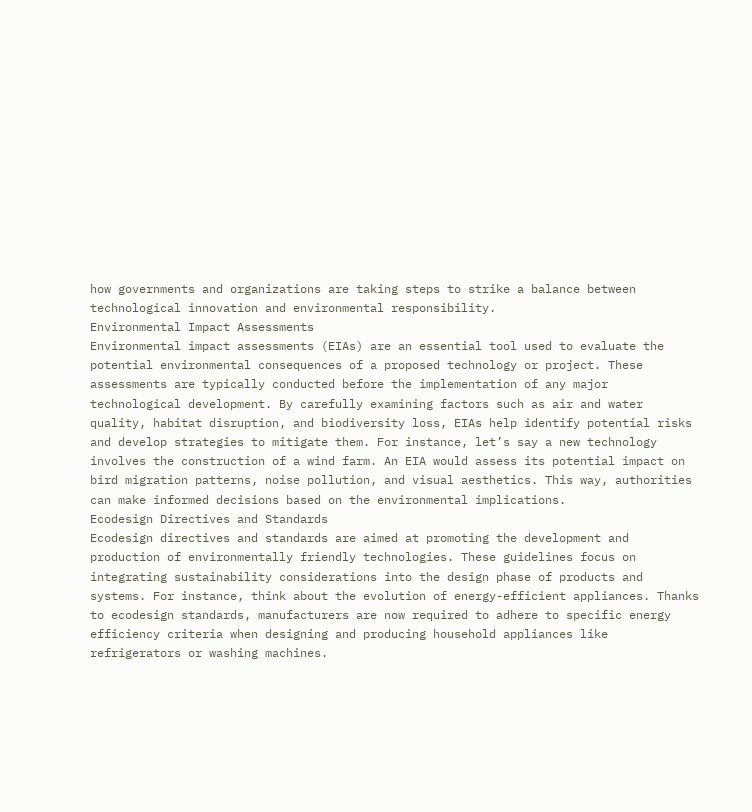how governments and organizations are taking steps to strike a balance between technological innovation and environmental responsibility.
Environmental Impact Assessments
Environmental impact assessments (EIAs) are an essential tool used to evaluate the potential environmental consequences of a proposed technology or project. These assessments are typically conducted before the implementation of any major technological development. By carefully examining factors such as air and water quality, habitat disruption, and biodiversity loss, EIAs help identify potential risks and develop strategies to mitigate them. For instance, let’s say a new technology involves the construction of a wind farm. An EIA would assess its potential impact on bird migration patterns, noise pollution, and visual aesthetics. This way, authorities can make informed decisions based on the environmental implications.
Ecodesign Directives and Standards
Ecodesign directives and standards are aimed at promoting the development and production of environmentally friendly technologies. These guidelines focus on integrating sustainability considerations into the design phase of products and systems. For instance, think about the evolution of energy-efficient appliances. Thanks to ecodesign standards, manufacturers are now required to adhere to specific energy efficiency criteria when designing and producing household appliances like refrigerators or washing machines.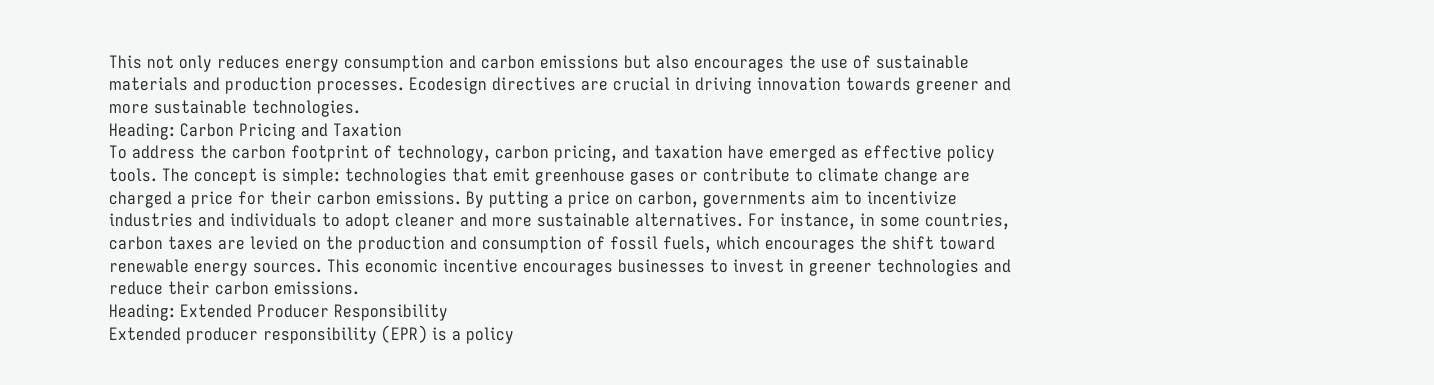This not only reduces energy consumption and carbon emissions but also encourages the use of sustainable materials and production processes. Ecodesign directives are crucial in driving innovation towards greener and more sustainable technologies.
Heading: Carbon Pricing and Taxation
To address the carbon footprint of technology, carbon pricing, and taxation have emerged as effective policy tools. The concept is simple: technologies that emit greenhouse gases or contribute to climate change are charged a price for their carbon emissions. By putting a price on carbon, governments aim to incentivize industries and individuals to adopt cleaner and more sustainable alternatives. For instance, in some countries, carbon taxes are levied on the production and consumption of fossil fuels, which encourages the shift toward renewable energy sources. This economic incentive encourages businesses to invest in greener technologies and reduce their carbon emissions.
Heading: Extended Producer Responsibility
Extended producer responsibility (EPR) is a policy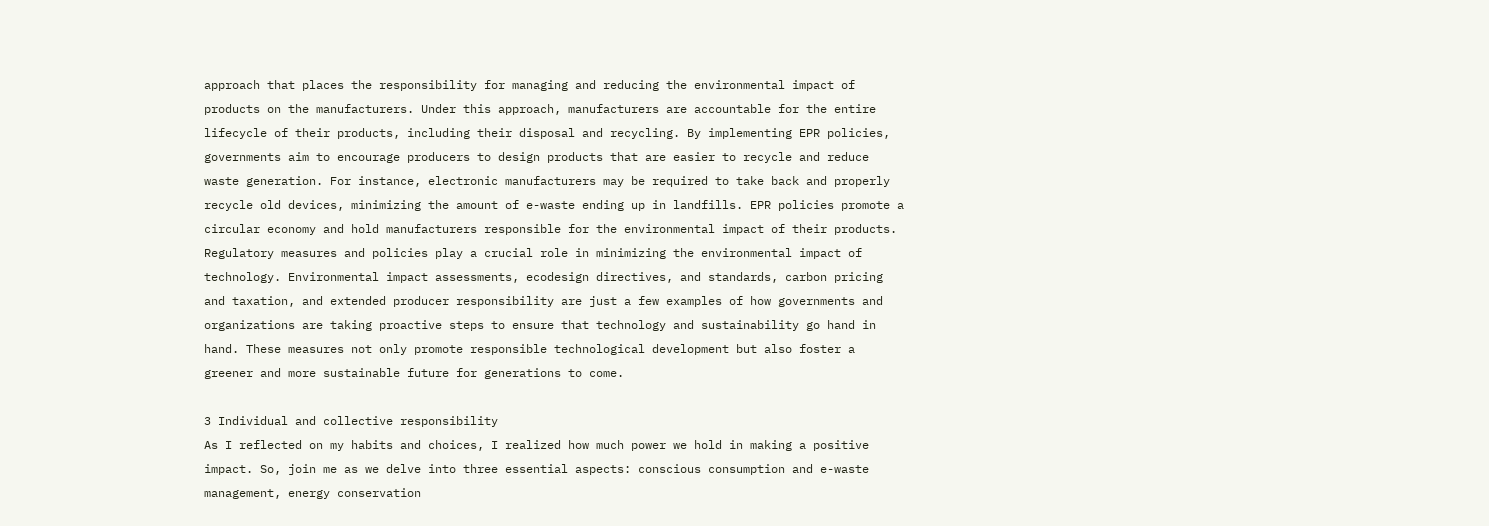approach that places the responsibility for managing and reducing the environmental impact of products on the manufacturers. Under this approach, manufacturers are accountable for the entire lifecycle of their products, including their disposal and recycling. By implementing EPR policies, governments aim to encourage producers to design products that are easier to recycle and reduce waste generation. For instance, electronic manufacturers may be required to take back and properly recycle old devices, minimizing the amount of e-waste ending up in landfills. EPR policies promote a circular economy and hold manufacturers responsible for the environmental impact of their products.
Regulatory measures and policies play a crucial role in minimizing the environmental impact of technology. Environmental impact assessments, ecodesign directives, and standards, carbon pricing and taxation, and extended producer responsibility are just a few examples of how governments and organizations are taking proactive steps to ensure that technology and sustainability go hand in hand. These measures not only promote responsible technological development but also foster a greener and more sustainable future for generations to come.

3 Individual and collective responsibility
As I reflected on my habits and choices, I realized how much power we hold in making a positive impact. So, join me as we delve into three essential aspects: conscious consumption and e-waste management, energy conservation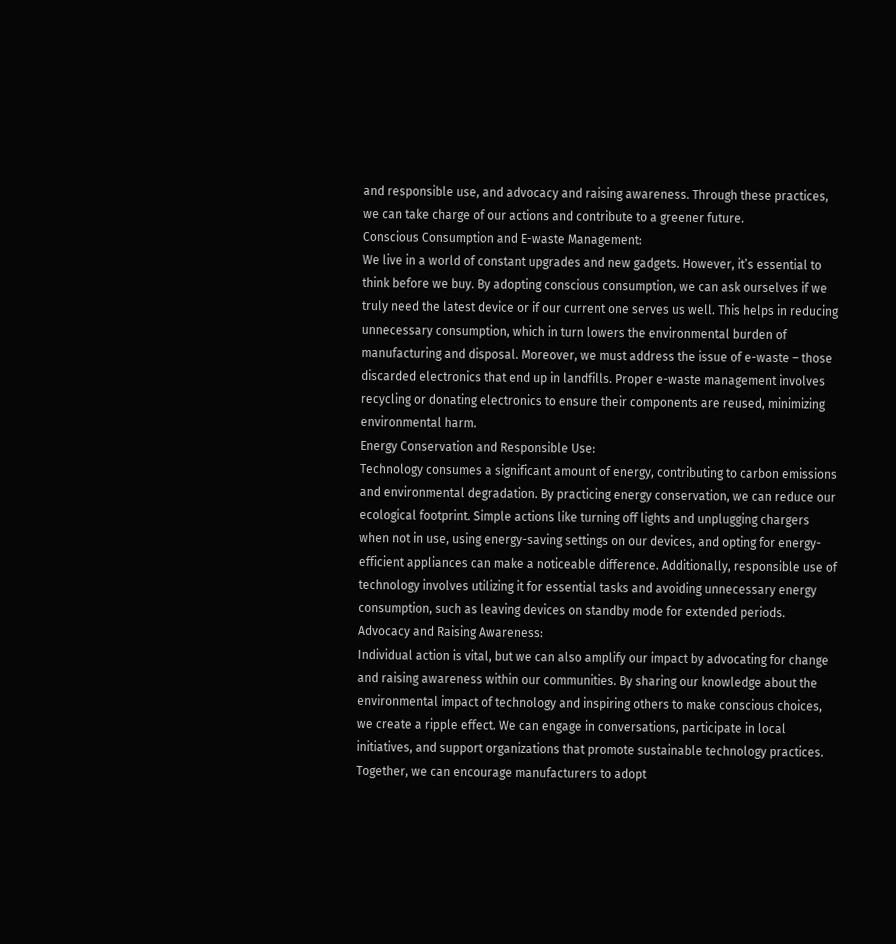and responsible use, and advocacy and raising awareness. Through these practices, we can take charge of our actions and contribute to a greener future.
Conscious Consumption and E-waste Management:
We live in a world of constant upgrades and new gadgets. However, it’s essential to think before we buy. By adopting conscious consumption, we can ask ourselves if we truly need the latest device or if our current one serves us well. This helps in reducing unnecessary consumption, which in turn lowers the environmental burden of manufacturing and disposal. Moreover, we must address the issue of e-waste – those discarded electronics that end up in landfills. Proper e-waste management involves recycling or donating electronics to ensure their components are reused, minimizing environmental harm.
Energy Conservation and Responsible Use:
Technology consumes a significant amount of energy, contributing to carbon emissions and environmental degradation. By practicing energy conservation, we can reduce our ecological footprint. Simple actions like turning off lights and unplugging chargers when not in use, using energy-saving settings on our devices, and opting for energy-efficient appliances can make a noticeable difference. Additionally, responsible use of technology involves utilizing it for essential tasks and avoiding unnecessary energy consumption, such as leaving devices on standby mode for extended periods.
Advocacy and Raising Awareness:
Individual action is vital, but we can also amplify our impact by advocating for change and raising awareness within our communities. By sharing our knowledge about the environmental impact of technology and inspiring others to make conscious choices, we create a ripple effect. We can engage in conversations, participate in local initiatives, and support organizations that promote sustainable technology practices. Together, we can encourage manufacturers to adopt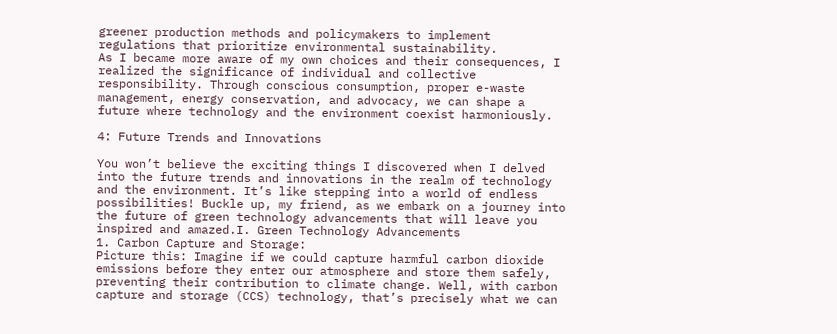greener production methods and policymakers to implement regulations that prioritize environmental sustainability.
As I became more aware of my own choices and their consequences, I realized the significance of individual and collective responsibility. Through conscious consumption, proper e-waste management, energy conservation, and advocacy, we can shape a future where technology and the environment coexist harmoniously.

4: Future Trends and Innovations

You won’t believe the exciting things I discovered when I delved into the future trends and innovations in the realm of technology and the environment. It’s like stepping into a world of endless possibilities! Buckle up, my friend, as we embark on a journey into the future of green technology advancements that will leave you inspired and amazed.I. Green Technology Advancements
1. Carbon Capture and Storage:
Picture this: Imagine if we could capture harmful carbon dioxide emissions before they enter our atmosphere and store them safely, preventing their contribution to climate change. Well, with carbon capture and storage (CCS) technology, that’s precisely what we can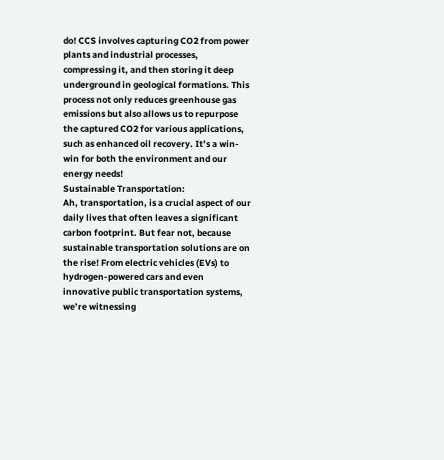do! CCS involves capturing CO2 from power plants and industrial processes, compressing it, and then storing it deep underground in geological formations. This process not only reduces greenhouse gas emissions but also allows us to repurpose the captured CO2 for various applications, such as enhanced oil recovery. It’s a win-win for both the environment and our energy needs!
Sustainable Transportation:
Ah, transportation, is a crucial aspect of our daily lives that often leaves a significant carbon footprint. But fear not, because sustainable transportation solutions are on the rise! From electric vehicles (EVs) to hydrogen-powered cars and even innovative public transportation systems, we’re witnessing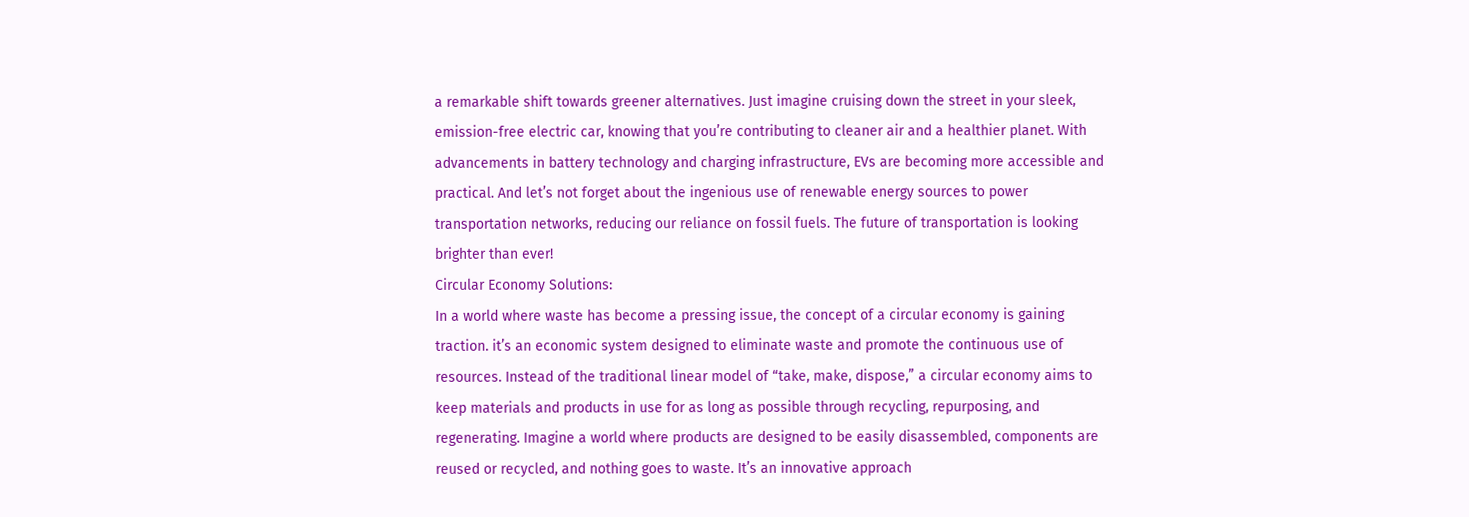a remarkable shift towards greener alternatives. Just imagine cruising down the street in your sleek, emission-free electric car, knowing that you’re contributing to cleaner air and a healthier planet. With advancements in battery technology and charging infrastructure, EVs are becoming more accessible and practical. And let’s not forget about the ingenious use of renewable energy sources to power transportation networks, reducing our reliance on fossil fuels. The future of transportation is looking brighter than ever!
Circular Economy Solutions:
In a world where waste has become a pressing issue, the concept of a circular economy is gaining traction. it’s an economic system designed to eliminate waste and promote the continuous use of resources. Instead of the traditional linear model of “take, make, dispose,” a circular economy aims to keep materials and products in use for as long as possible through recycling, repurposing, and regenerating. Imagine a world where products are designed to be easily disassembled, components are reused or recycled, and nothing goes to waste. It’s an innovative approach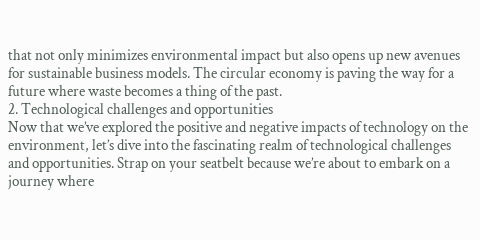that not only minimizes environmental impact but also opens up new avenues for sustainable business models. The circular economy is paving the way for a future where waste becomes a thing of the past.
2. Technological challenges and opportunities
Now that we’ve explored the positive and negative impacts of technology on the environment, let’s dive into the fascinating realm of technological challenges and opportunities. Strap on your seatbelt because we’re about to embark on a journey where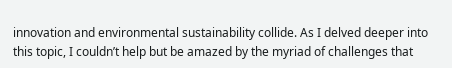innovation and environmental sustainability collide. As I delved deeper into this topic, I couldn’t help but be amazed by the myriad of challenges that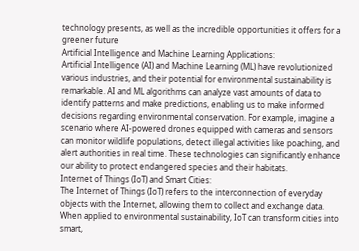technology presents, as well as the incredible opportunities it offers for a greener future
Artificial Intelligence and Machine Learning Applications:
Artificial Intelligence (AI) and Machine Learning (ML) have revolutionized various industries, and their potential for environmental sustainability is remarkable. AI and ML algorithms can analyze vast amounts of data to identify patterns and make predictions, enabling us to make informed decisions regarding environmental conservation. For example, imagine a scenario where AI-powered drones equipped with cameras and sensors can monitor wildlife populations, detect illegal activities like poaching, and alert authorities in real time. These technologies can significantly enhance our ability to protect endangered species and their habitats.
Internet of Things (IoT) and Smart Cities:
The Internet of Things (IoT) refers to the interconnection of everyday objects with the Internet, allowing them to collect and exchange data. When applied to environmental sustainability, IoT can transform cities into smart,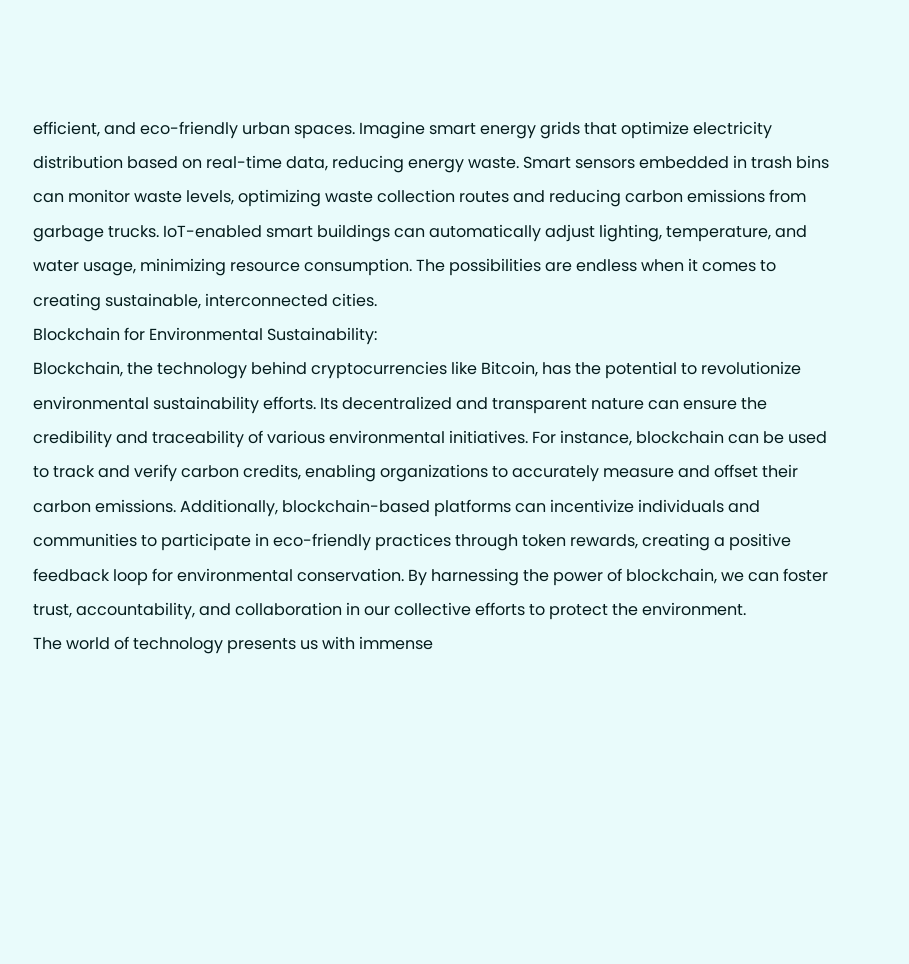efficient, and eco-friendly urban spaces. Imagine smart energy grids that optimize electricity distribution based on real-time data, reducing energy waste. Smart sensors embedded in trash bins can monitor waste levels, optimizing waste collection routes and reducing carbon emissions from garbage trucks. IoT-enabled smart buildings can automatically adjust lighting, temperature, and water usage, minimizing resource consumption. The possibilities are endless when it comes to creating sustainable, interconnected cities.
Blockchain for Environmental Sustainability:
Blockchain, the technology behind cryptocurrencies like Bitcoin, has the potential to revolutionize environmental sustainability efforts. Its decentralized and transparent nature can ensure the credibility and traceability of various environmental initiatives. For instance, blockchain can be used to track and verify carbon credits, enabling organizations to accurately measure and offset their carbon emissions. Additionally, blockchain-based platforms can incentivize individuals and communities to participate in eco-friendly practices through token rewards, creating a positive feedback loop for environmental conservation. By harnessing the power of blockchain, we can foster trust, accountability, and collaboration in our collective efforts to protect the environment.
The world of technology presents us with immense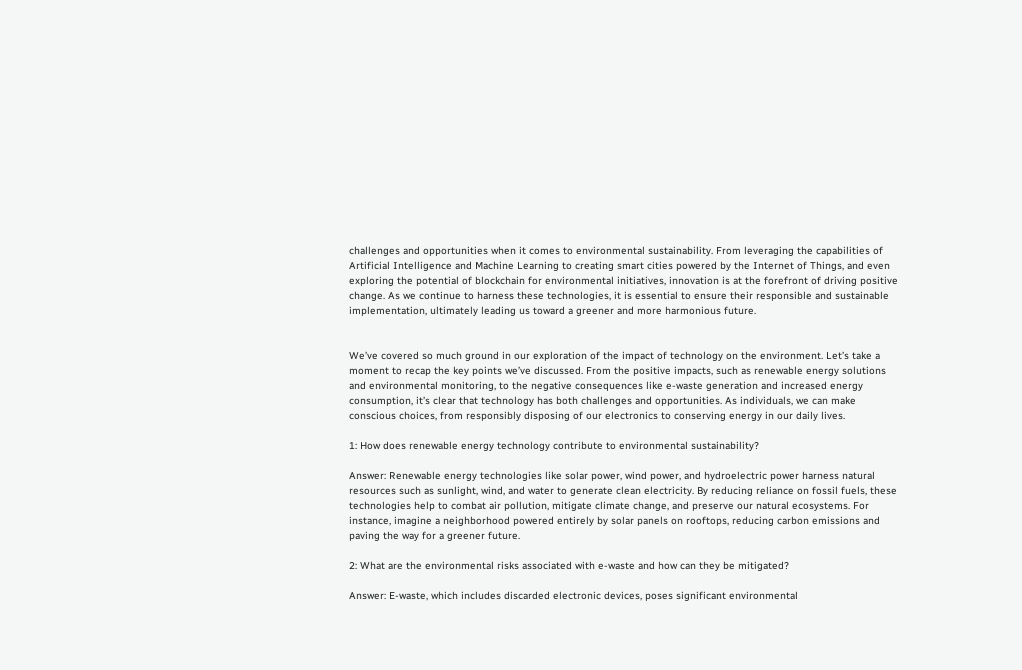challenges and opportunities when it comes to environmental sustainability. From leveraging the capabilities of Artificial Intelligence and Machine Learning to creating smart cities powered by the Internet of Things, and even exploring the potential of blockchain for environmental initiatives, innovation is at the forefront of driving positive change. As we continue to harness these technologies, it is essential to ensure their responsible and sustainable implementation, ultimately leading us toward a greener and more harmonious future.


We’ve covered so much ground in our exploration of the impact of technology on the environment. Let’s take a moment to recap the key points we’ve discussed. From the positive impacts, such as renewable energy solutions and environmental monitoring, to the negative consequences like e-waste generation and increased energy consumption, it’s clear that technology has both challenges and opportunities. As individuals, we can make conscious choices, from responsibly disposing of our electronics to conserving energy in our daily lives.

1: How does renewable energy technology contribute to environmental sustainability?

Answer: Renewable energy technologies like solar power, wind power, and hydroelectric power harness natural resources such as sunlight, wind, and water to generate clean electricity. By reducing reliance on fossil fuels, these technologies help to combat air pollution, mitigate climate change, and preserve our natural ecosystems. For instance, imagine a neighborhood powered entirely by solar panels on rooftops, reducing carbon emissions and paving the way for a greener future.

2: What are the environmental risks associated with e-waste and how can they be mitigated?

Answer: E-waste, which includes discarded electronic devices, poses significant environmental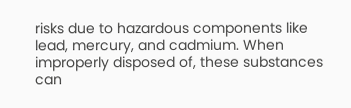risks due to hazardous components like lead, mercury, and cadmium. When improperly disposed of, these substances can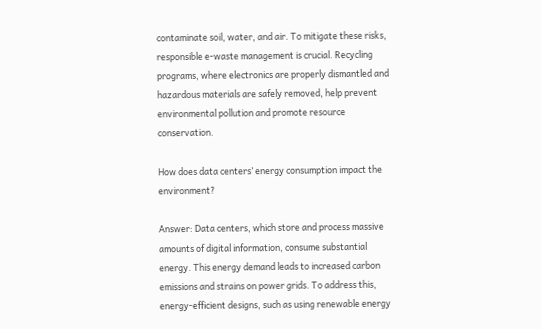contaminate soil, water, and air. To mitigate these risks, responsible e-waste management is crucial. Recycling programs, where electronics are properly dismantled and hazardous materials are safely removed, help prevent environmental pollution and promote resource conservation.

How does data centers’ energy consumption impact the environment?

Answer: Data centers, which store and process massive amounts of digital information, consume substantial energy. This energy demand leads to increased carbon emissions and strains on power grids. To address this, energy-efficient designs, such as using renewable energy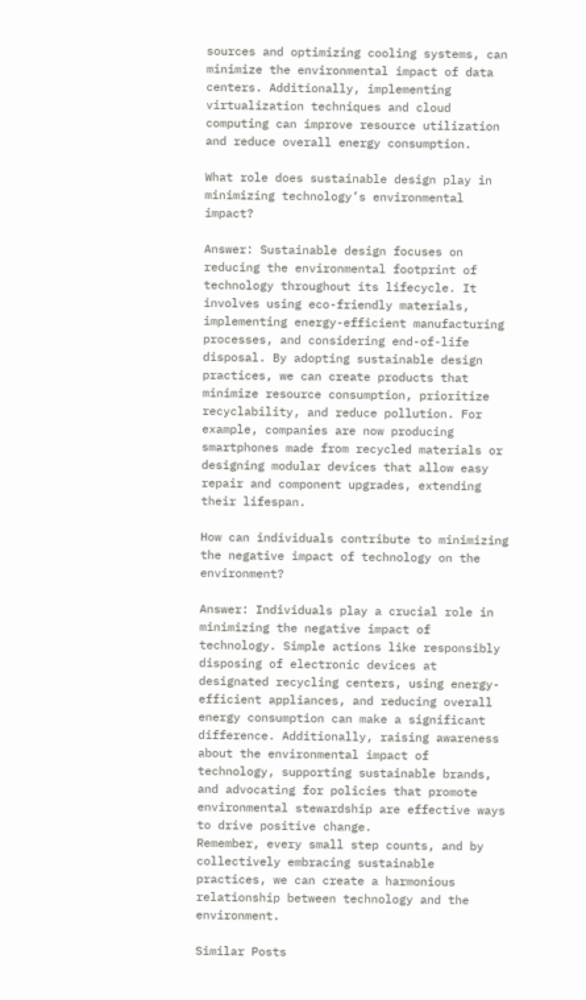sources and optimizing cooling systems, can minimize the environmental impact of data centers. Additionally, implementing virtualization techniques and cloud computing can improve resource utilization and reduce overall energy consumption.

What role does sustainable design play in minimizing technology’s environmental impact?

Answer: Sustainable design focuses on reducing the environmental footprint of technology throughout its lifecycle. It involves using eco-friendly materials, implementing energy-efficient manufacturing processes, and considering end-of-life disposal. By adopting sustainable design practices, we can create products that minimize resource consumption, prioritize recyclability, and reduce pollution. For example, companies are now producing smartphones made from recycled materials or designing modular devices that allow easy repair and component upgrades, extending their lifespan.

How can individuals contribute to minimizing the negative impact of technology on the environment?

Answer: Individuals play a crucial role in minimizing the negative impact of technology. Simple actions like responsibly disposing of electronic devices at designated recycling centers, using energy-efficient appliances, and reducing overall energy consumption can make a significant difference. Additionally, raising awareness about the environmental impact of technology, supporting sustainable brands, and advocating for policies that promote environmental stewardship are effective ways to drive positive change.
Remember, every small step counts, and by collectively embracing sustainable practices, we can create a harmonious relationship between technology and the environment.

Similar Posts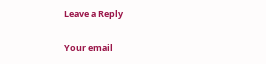Leave a Reply

Your email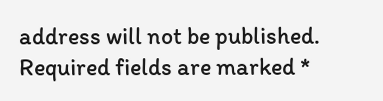address will not be published. Required fields are marked *